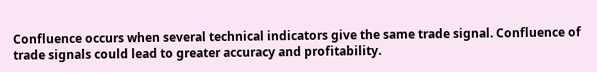Confluence occurs when several technical indicators give the same trade signal. Confluence of trade signals could lead to greater accuracy and profitability.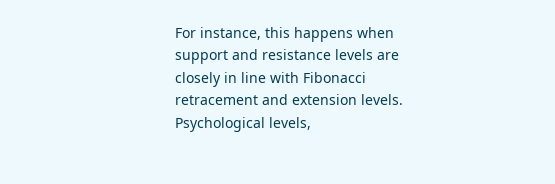For instance, this happens when support and resistance levels are closely in line with Fibonacci retracement and extension levels. Psychological levels,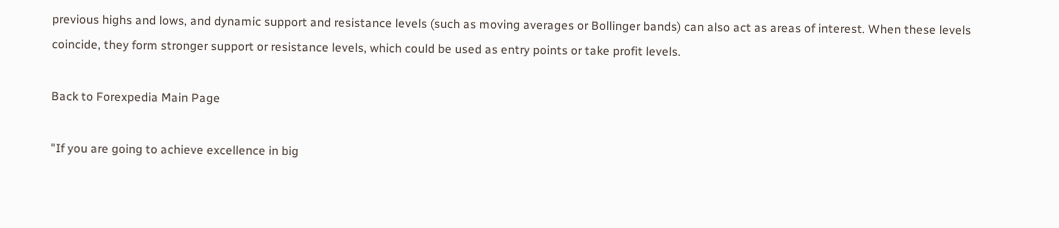previous highs and lows, and dynamic support and resistance levels (such as moving averages or Bollinger bands) can also act as areas of interest. When these levels coincide, they form stronger support or resistance levels, which could be used as entry points or take profit levels.

Back to Forexpedia Main Page

"If you are going to achieve excellence in big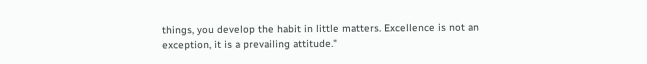things, you develop the habit in little matters. Excellence is not an exception, it is a prevailing attitude."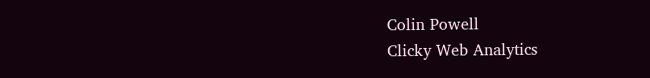Colin Powell
Clicky Web Analytics